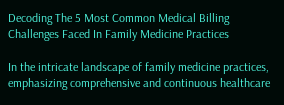Decoding The 5 Most Common Medical Billing Challenges Faced In Family Medicine Practices

In the intricate landscape of family medicine practices, emphasizing comprehensive and continuous healthcare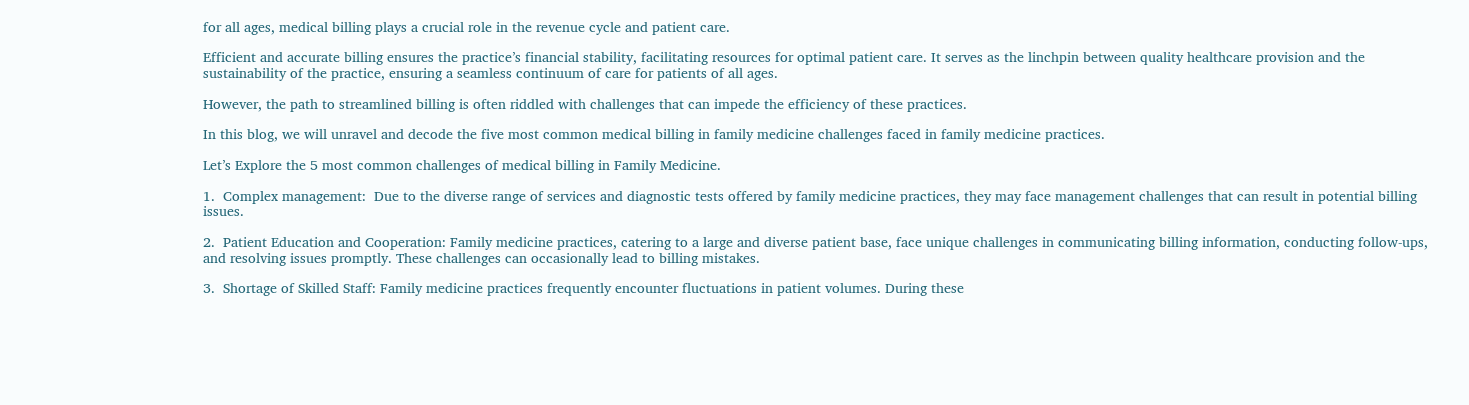for all ages, medical billing plays a crucial role in the revenue cycle and patient care.

Efficient and accurate billing ensures the practice’s financial stability, facilitating resources for optimal patient care. It serves as the linchpin between quality healthcare provision and the sustainability of the practice, ensuring a seamless continuum of care for patients of all ages.

However, the path to streamlined billing is often riddled with challenges that can impede the efficiency of these practices.

In this blog, we will unravel and decode the five most common medical billing in family medicine challenges faced in family medicine practices.

Let’s Explore the 5 most common challenges of medical billing in Family Medicine.

1.  Complex management:  Due to the diverse range of services and diagnostic tests offered by family medicine practices, they may face management challenges that can result in potential billing issues.

2.  Patient Education and Cooperation: Family medicine practices, catering to a large and diverse patient base, face unique challenges in communicating billing information, conducting follow-ups, and resolving issues promptly. These challenges can occasionally lead to billing mistakes.

3.  Shortage of Skilled Staff: Family medicine practices frequently encounter fluctuations in patient volumes. During these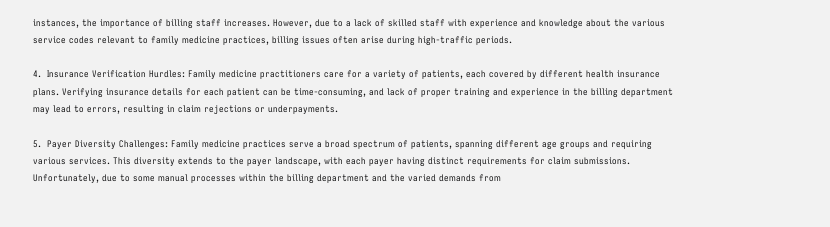instances, the importance of billing staff increases. However, due to a lack of skilled staff with experience and knowledge about the various service codes relevant to family medicine practices, billing issues often arise during high-traffic periods.

4.  Insurance Verification Hurdles: Family medicine practitioners care for a variety of patients, each covered by different health insurance plans. Verifying insurance details for each patient can be time-consuming, and lack of proper training and experience in the billing department may lead to errors, resulting in claim rejections or underpayments.

5.  Payer Diversity Challenges: Family medicine practices serve a broad spectrum of patients, spanning different age groups and requiring various services. This diversity extends to the payer landscape, with each payer having distinct requirements for claim submissions. Unfortunately, due to some manual processes within the billing department and the varied demands from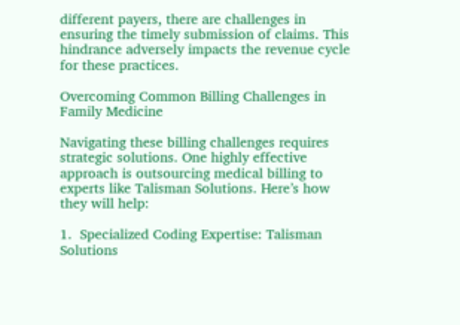different payers, there are challenges in ensuring the timely submission of claims. This hindrance adversely impacts the revenue cycle for these practices.

Overcoming Common Billing Challenges in Family Medicine

Navigating these billing challenges requires strategic solutions. One highly effective approach is outsourcing medical billing to experts like Talisman Solutions. Here’s how they will help:

1.  Specialized Coding Expertise: Talisman Solutions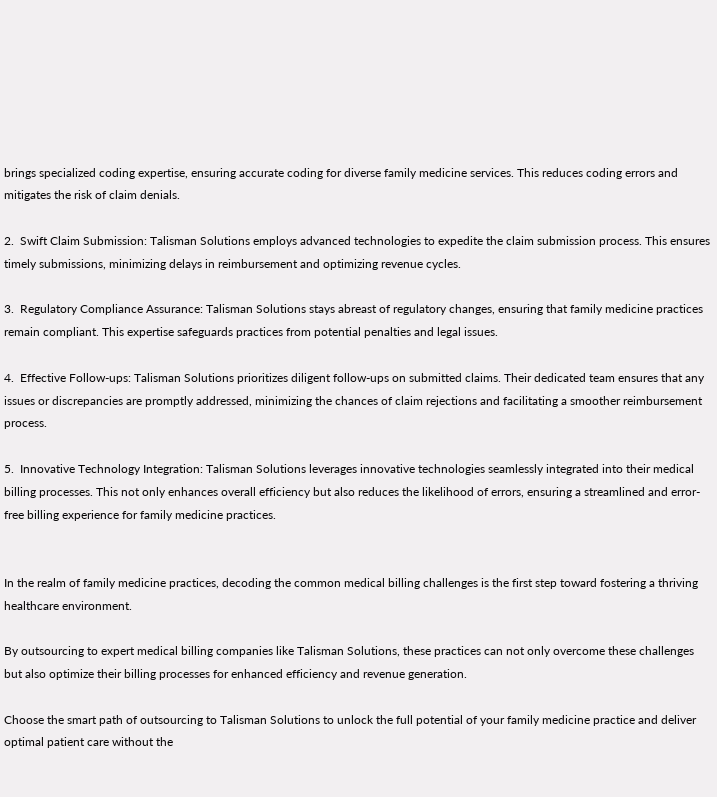brings specialized coding expertise, ensuring accurate coding for diverse family medicine services. This reduces coding errors and mitigates the risk of claim denials.

2.  Swift Claim Submission: Talisman Solutions employs advanced technologies to expedite the claim submission process. This ensures timely submissions, minimizing delays in reimbursement and optimizing revenue cycles.

3.  Regulatory Compliance Assurance: Talisman Solutions stays abreast of regulatory changes, ensuring that family medicine practices remain compliant. This expertise safeguards practices from potential penalties and legal issues.

4.  Effective Follow-ups: Talisman Solutions prioritizes diligent follow-ups on submitted claims. Their dedicated team ensures that any issues or discrepancies are promptly addressed, minimizing the chances of claim rejections and facilitating a smoother reimbursement process.

5.  Innovative Technology Integration: Talisman Solutions leverages innovative technologies seamlessly integrated into their medical billing processes. This not only enhances overall efficiency but also reduces the likelihood of errors, ensuring a streamlined and error-free billing experience for family medicine practices.


In the realm of family medicine practices, decoding the common medical billing challenges is the first step toward fostering a thriving healthcare environment.

By outsourcing to expert medical billing companies like Talisman Solutions, these practices can not only overcome these challenges but also optimize their billing processes for enhanced efficiency and revenue generation.

Choose the smart path of outsourcing to Talisman Solutions to unlock the full potential of your family medicine practice and deliver optimal patient care without the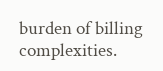burden of billing complexities.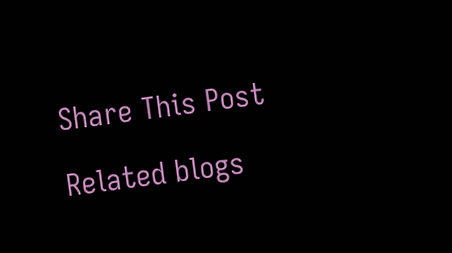Share This Post

Related blogs